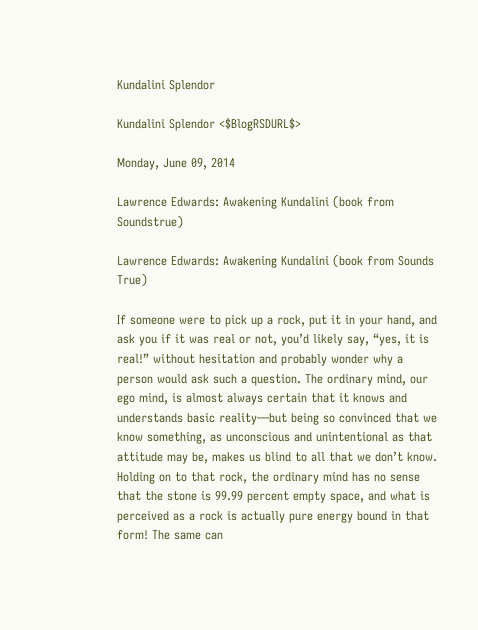Kundalini Splendor

Kundalini Splendor <$BlogRSDURL$>

Monday, June 09, 2014

Lawrence Edwards: Awakening Kundalini (book from Soundstrue)

Lawrence Edwards: Awakening Kundalini (book from Sounds True)

If someone were to pick up a rock, put it in your hand, and ask you if it was real or not, you’d likely say, “yes, it is real!” without hesitation and probably wonder why a person would ask such a question. The ordinary mind, our ego mind, is almost always certain that it knows and understands basic reality—but being so convinced that we know something, as unconscious and unintentional as that attitude may be, makes us blind to all that we don’t know. Holding on to that rock, the ordinary mind has no sense that the stone is 99.99 percent empty space, and what is perceived as a rock is actually pure energy bound in that form! The same can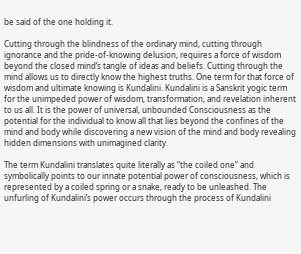be said of the one holding it.

Cutting through the blindness of the ordinary mind, cutting through ignorance and the pride-of-knowing delusion, requires a force of wisdom beyond the closed mind’s tangle of ideas and beliefs. Cutting through the mind allows us to directly know the highest truths. One term for that force of wisdom and ultimate knowing is Kundalini. Kundalini is a Sanskrit yogic term for the unimpeded power of wisdom, transformation, and revelation inherent to us all. It is the power of universal, unbounded Consciousness as the potential for the individual to know all that lies beyond the confines of the mind and body while discovering a new vision of the mind and body revealing hidden dimensions with unimagined clarity.

The term Kundalini translates quite literally as “the coiled one” and symbolically points to our innate potential power of consciousness, which is represented by a coiled spring or a snake, ready to be unleashed. The unfurling of Kundalini’s power occurs through the process of Kundalini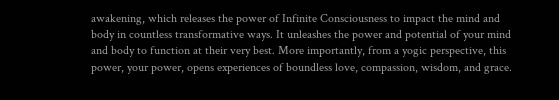awakening, which releases the power of Infinite Consciousness to impact the mind and body in countless transformative ways. It unleashes the power and potential of your mind and body to function at their very best. More importantly, from a yogic perspective, this power, your power, opens experiences of boundless love, compassion, wisdom, and grace.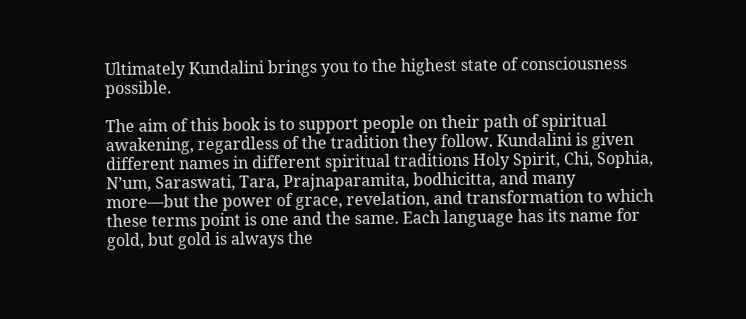Ultimately Kundalini brings you to the highest state of consciousness possible.

The aim of this book is to support people on their path of spiritual awakening, regardless of the tradition they follow. Kundalini is given different names in different spiritual traditions Holy Spirit, Chi, Sophia, N’um, Saraswati, Tara, Prajnaparamita, bodhicitta, and many more—but the power of grace, revelation, and transformation to which these terms point is one and the same. Each language has its name for gold, but gold is always the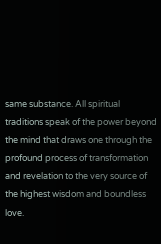same substance. All spiritual traditions speak of the power beyond the mind that draws one through the profound process of transformation and revelation to the very source of the highest wisdom and boundless love.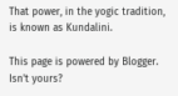That power, in the yogic tradition, is known as Kundalini.

This page is powered by Blogger. Isn't yours?